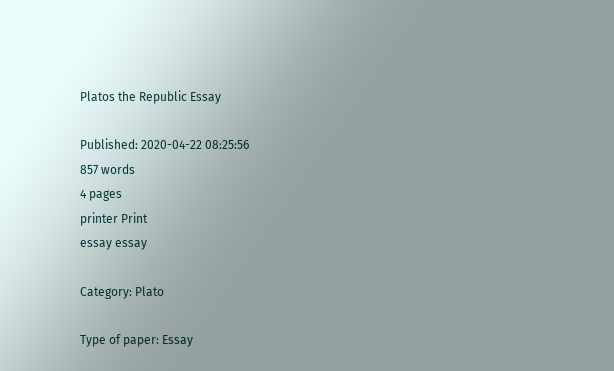Platos the Republic Essay

Published: 2020-04-22 08:25:56
857 words
4 pages
printer Print
essay essay

Category: Plato

Type of paper: Essay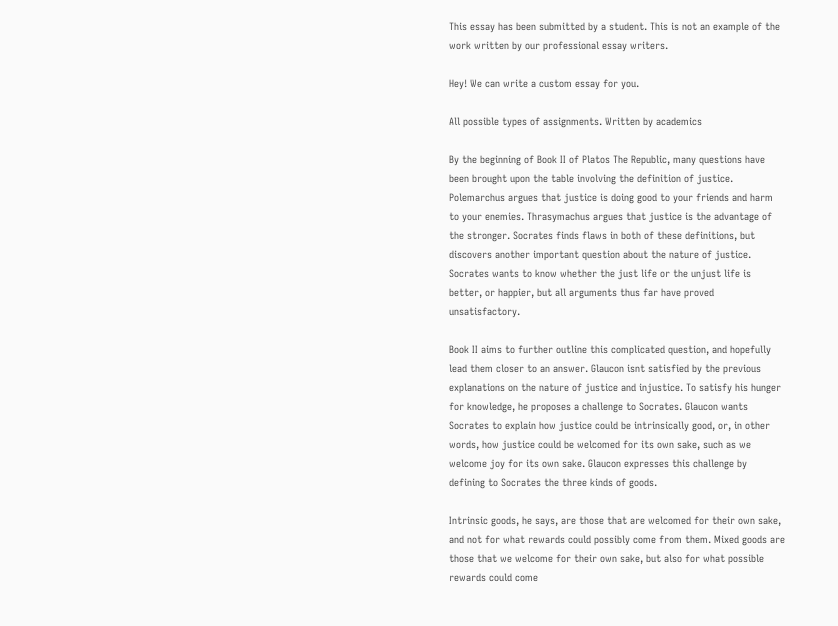This essay has been submitted by a student. This is not an example of the work written by our professional essay writers.

Hey! We can write a custom essay for you.

All possible types of assignments. Written by academics

By the beginning of Book II of Platos The Republic, many questions have been brought upon the table involving the definition of justice. Polemarchus argues that justice is doing good to your friends and harm to your enemies. Thrasymachus argues that justice is the advantage of the stronger. Socrates finds flaws in both of these definitions, but discovers another important question about the nature of justice. Socrates wants to know whether the just life or the unjust life is better, or happier, but all arguments thus far have proved unsatisfactory.

Book II aims to further outline this complicated question, and hopefully lead them closer to an answer. Glaucon isnt satisfied by the previous explanations on the nature of justice and injustice. To satisfy his hunger for knowledge, he proposes a challenge to Socrates. Glaucon wants Socrates to explain how justice could be intrinsically good, or, in other words, how justice could be welcomed for its own sake, such as we welcome joy for its own sake. Glaucon expresses this challenge by defining to Socrates the three kinds of goods.

Intrinsic goods, he says, are those that are welcomed for their own sake, and not for what rewards could possibly come from them. Mixed goods are those that we welcome for their own sake, but also for what possible rewards could come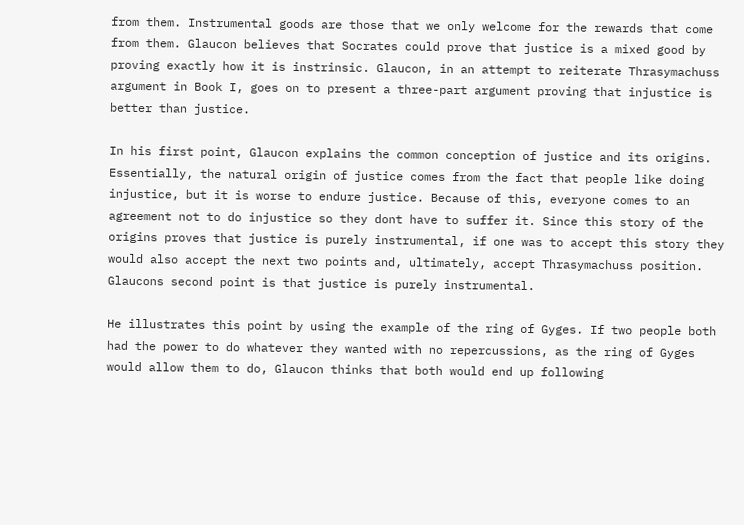from them. Instrumental goods are those that we only welcome for the rewards that come from them. Glaucon believes that Socrates could prove that justice is a mixed good by proving exactly how it is instrinsic. Glaucon, in an attempt to reiterate Thrasymachuss argument in Book I, goes on to present a three-part argument proving that injustice is better than justice.

In his first point, Glaucon explains the common conception of justice and its origins. Essentially, the natural origin of justice comes from the fact that people like doing injustice, but it is worse to endure justice. Because of this, everyone comes to an agreement not to do injustice so they dont have to suffer it. Since this story of the origins proves that justice is purely instrumental, if one was to accept this story they would also accept the next two points and, ultimately, accept Thrasymachuss position. Glaucons second point is that justice is purely instrumental.

He illustrates this point by using the example of the ring of Gyges. If two people both had the power to do whatever they wanted with no repercussions, as the ring of Gyges would allow them to do, Glaucon thinks that both would end up following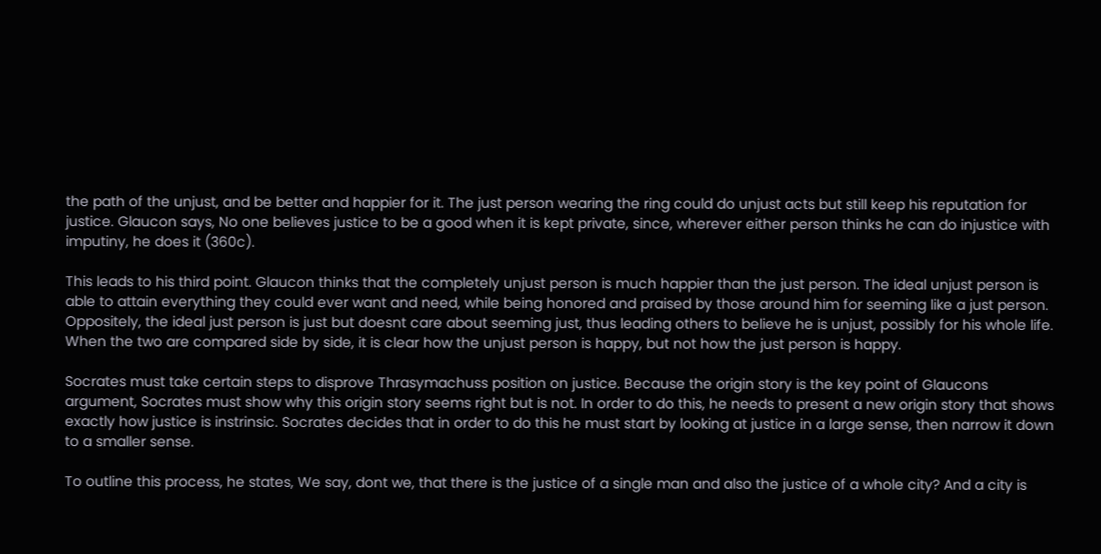the path of the unjust, and be better and happier for it. The just person wearing the ring could do unjust acts but still keep his reputation for justice. Glaucon says, No one believes justice to be a good when it is kept private, since, wherever either person thinks he can do injustice with imputiny, he does it (360c).

This leads to his third point. Glaucon thinks that the completely unjust person is much happier than the just person. The ideal unjust person is able to attain everything they could ever want and need, while being honored and praised by those around him for seeming like a just person. Oppositely, the ideal just person is just but doesnt care about seeming just, thus leading others to believe he is unjust, possibly for his whole life. When the two are compared side by side, it is clear how the unjust person is happy, but not how the just person is happy.

Socrates must take certain steps to disprove Thrasymachuss position on justice. Because the origin story is the key point of Glaucons argument, Socrates must show why this origin story seems right but is not. In order to do this, he needs to present a new origin story that shows exactly how justice is instrinsic. Socrates decides that in order to do this he must start by looking at justice in a large sense, then narrow it down to a smaller sense.

To outline this process, he states, We say, dont we, that there is the justice of a single man and also the justice of a whole city? And a city is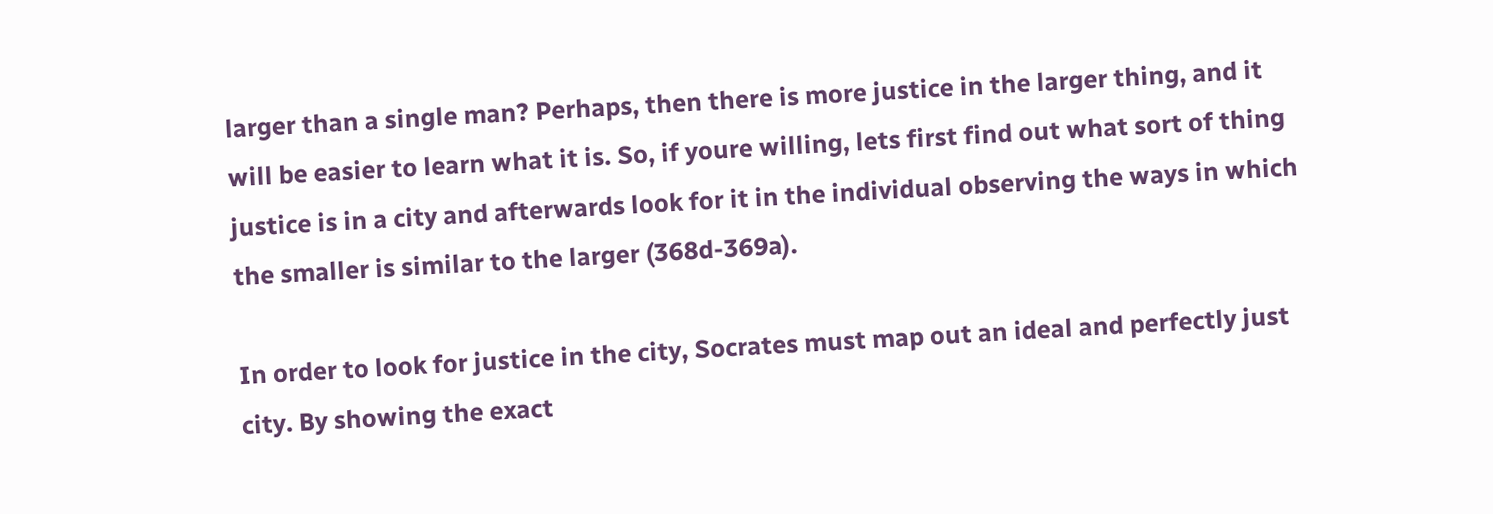larger than a single man? Perhaps, then there is more justice in the larger thing, and it will be easier to learn what it is. So, if youre willing, lets first find out what sort of thing justice is in a city and afterwards look for it in the individual observing the ways in which the smaller is similar to the larger (368d-369a).

In order to look for justice in the city, Socrates must map out an ideal and perfectly just city. By showing the exact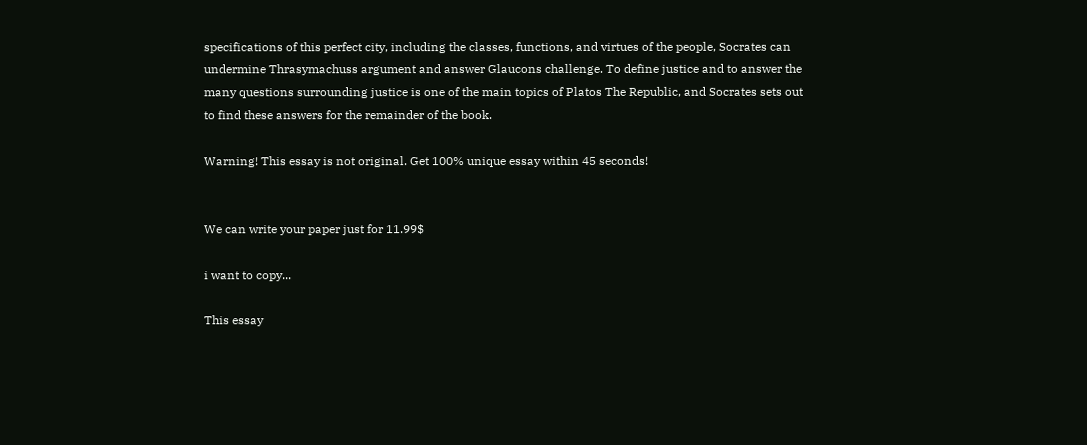specifications of this perfect city, including the classes, functions, and virtues of the people, Socrates can undermine Thrasymachuss argument and answer Glaucons challenge. To define justice and to answer the many questions surrounding justice is one of the main topics of Platos The Republic, and Socrates sets out to find these answers for the remainder of the book.

Warning! This essay is not original. Get 100% unique essay within 45 seconds!


We can write your paper just for 11.99$

i want to copy...

This essay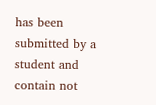has been submitted by a student and contain not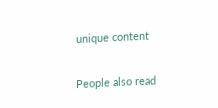unique content

People also read